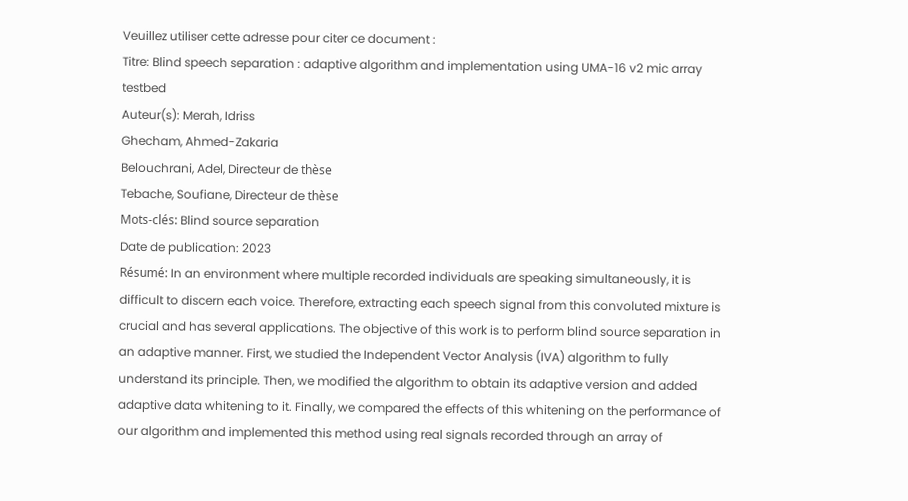Veuillez utiliser cette adresse pour citer ce document :
Titre: Blind speech separation : adaptive algorithm and implementation using UMA-16 v2 mic array testbed
Auteur(s): Merah, Idriss
Ghecham, Ahmed-Zakaria
Belouchrani, Adel, Directeur de thèse
Tebache, Soufiane, Directeur de thèse
Mots-clés: Blind source separation
Date de publication: 2023
Résumé: In an environment where multiple recorded individuals are speaking simultaneously, it is difficult to discern each voice. Therefore, extracting each speech signal from this convoluted mixture is crucial and has several applications. The objective of this work is to perform blind source separation in an adaptive manner. First, we studied the Independent Vector Analysis (IVA) algorithm to fully understand its principle. Then, we modified the algorithm to obtain its adaptive version and added adaptive data whitening to it. Finally, we compared the effects of this whitening on the performance of our algorithm and implemented this method using real signals recorded through an array of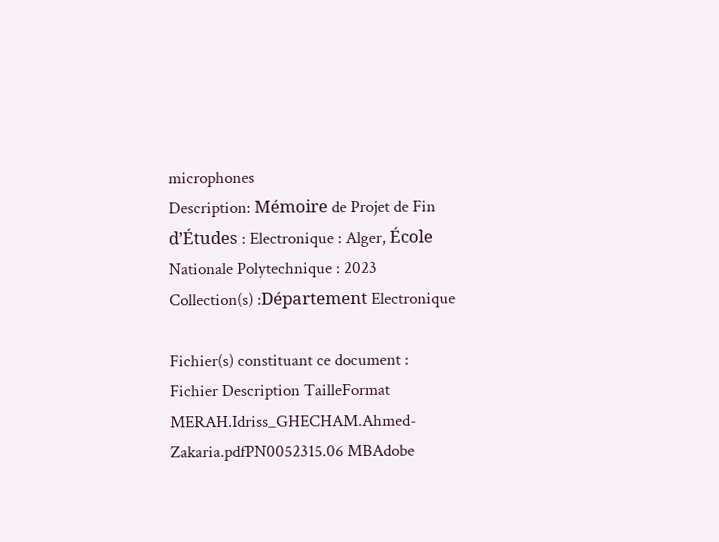microphones
Description: Mémoire de Projet de Fin d’Études : Electronique : Alger, École Nationale Polytechnique : 2023
Collection(s) :Département Electronique

Fichier(s) constituant ce document :
Fichier Description TailleFormat
MERAH.Idriss_GHECHAM.Ahmed-Zakaria.pdfPN0052315.06 MBAdobe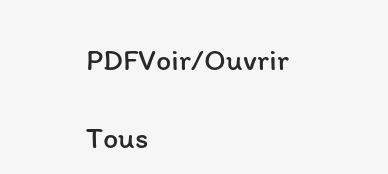PDFVoir/Ouvrir

Tous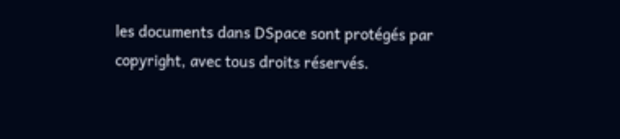les documents dans DSpace sont protégés par copyright, avec tous droits réservés.